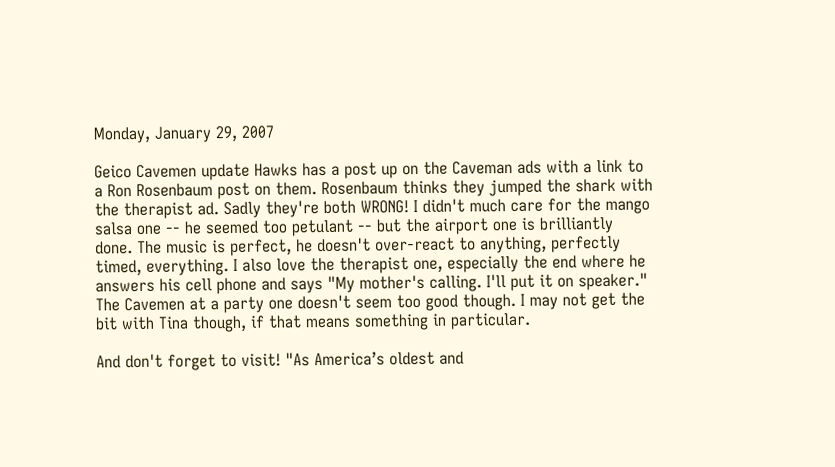Monday, January 29, 2007

Geico Cavemen update Hawks has a post up on the Caveman ads with a link to a Ron Rosenbaum post on them. Rosenbaum thinks they jumped the shark with the therapist ad. Sadly they're both WRONG! I didn't much care for the mango salsa one -- he seemed too petulant -- but the airport one is brilliantly done. The music is perfect, he doesn't over-react to anything, perfectly timed, everything. I also love the therapist one, especially the end where he answers his cell phone and says "My mother's calling. I'll put it on speaker." The Cavemen at a party one doesn't seem too good though. I may not get the bit with Tina though, if that means something in particular.

And don't forget to visit! "As America’s oldest and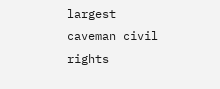largest caveman civil rights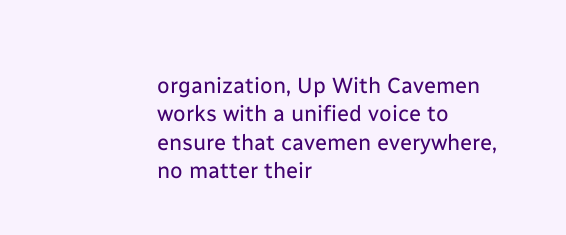organization, Up With Cavemen works with a unified voice to ensure that cavemen everywhere, no matter their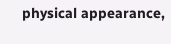physical appearance,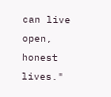can live open, honest lives."